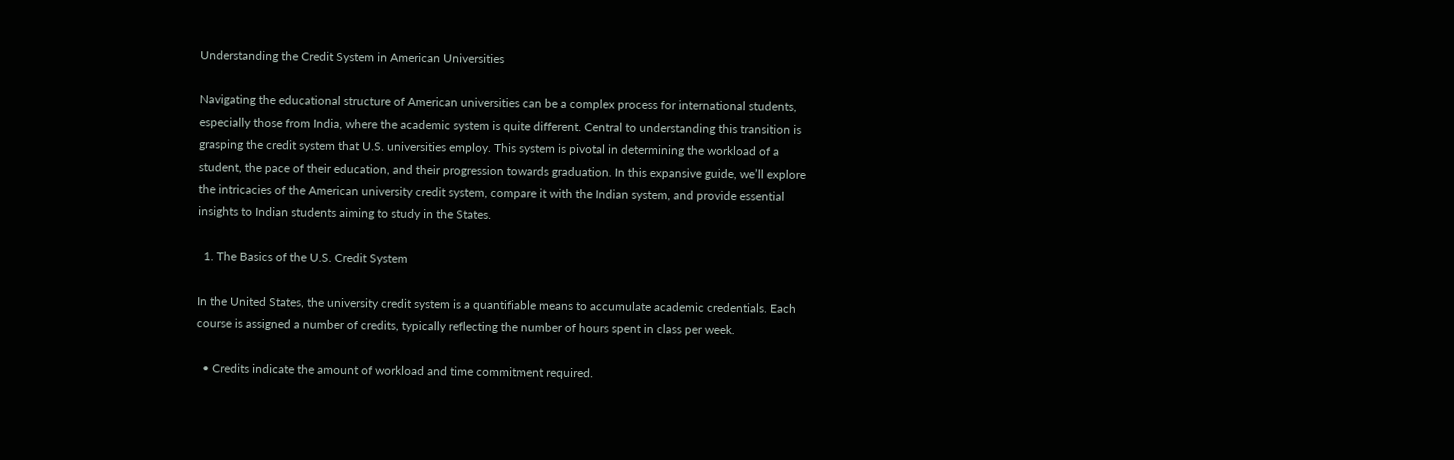Understanding the Credit System in American Universities

Navigating the educational structure of American universities can be a complex process for international students, especially those from India, where the academic system is quite different. Central to understanding this transition is grasping the credit system that U.S. universities employ. This system is pivotal in determining the workload of a student, the pace of their education, and their progression towards graduation. In this expansive guide, we’ll explore the intricacies of the American university credit system, compare it with the Indian system, and provide essential insights to Indian students aiming to study in the States.

  1. The Basics of the U.S. Credit System

In the United States, the university credit system is a quantifiable means to accumulate academic credentials. Each course is assigned a number of credits, typically reflecting the number of hours spent in class per week.

  • Credits indicate the amount of workload and time commitment required.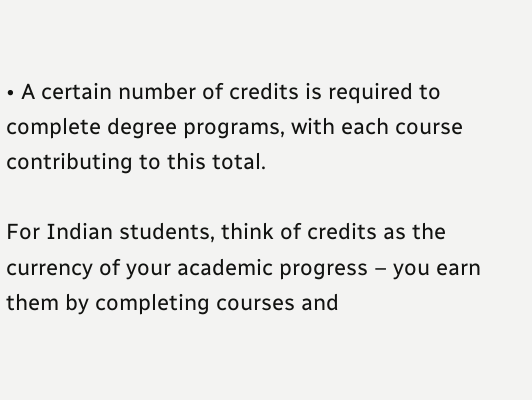• A certain number of credits is required to complete degree programs, with each course contributing to this total.

For Indian students, think of credits as the currency of your academic progress – you earn them by completing courses and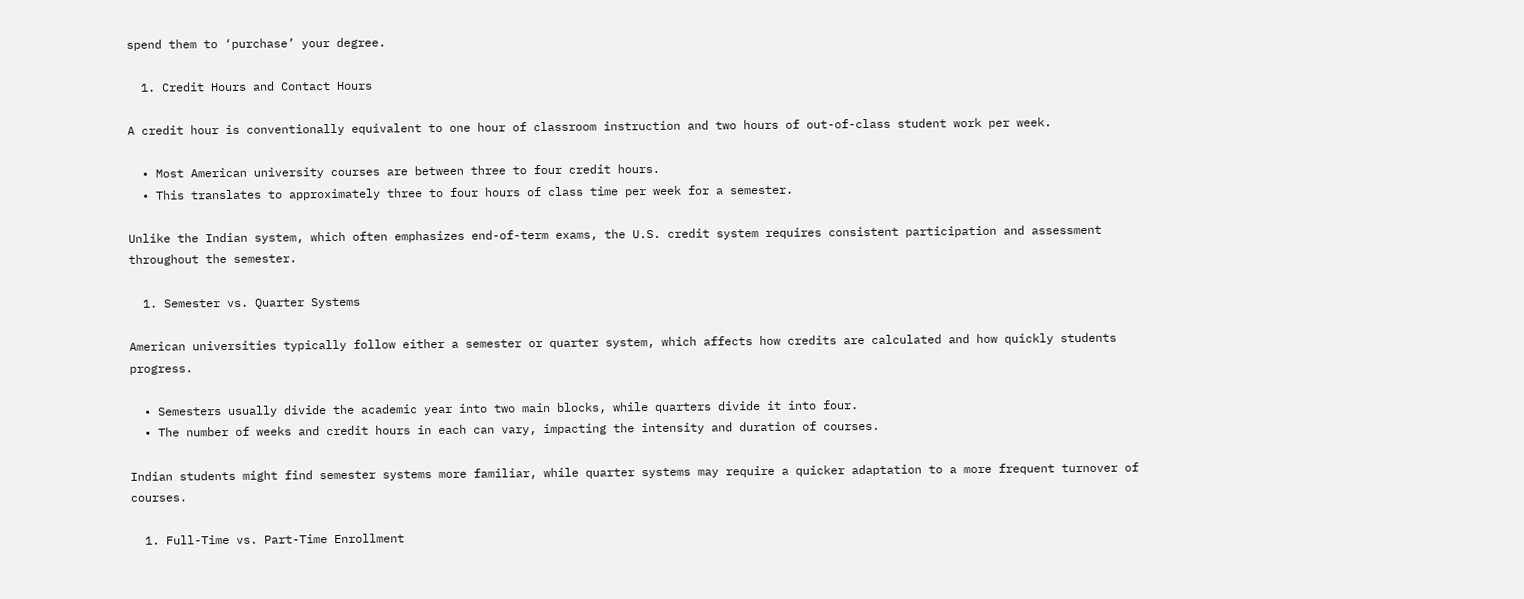spend them to ‘purchase’ your degree.

  1. Credit Hours and Contact Hours

A credit hour is conventionally equivalent to one hour of classroom instruction and two hours of out-of-class student work per week.

  • Most American university courses are between three to four credit hours.
  • This translates to approximately three to four hours of class time per week for a semester.

Unlike the Indian system, which often emphasizes end-of-term exams, the U.S. credit system requires consistent participation and assessment throughout the semester.

  1. Semester vs. Quarter Systems

American universities typically follow either a semester or quarter system, which affects how credits are calculated and how quickly students progress.

  • Semesters usually divide the academic year into two main blocks, while quarters divide it into four.
  • The number of weeks and credit hours in each can vary, impacting the intensity and duration of courses.

Indian students might find semester systems more familiar, while quarter systems may require a quicker adaptation to a more frequent turnover of courses.

  1. Full-Time vs. Part-Time Enrollment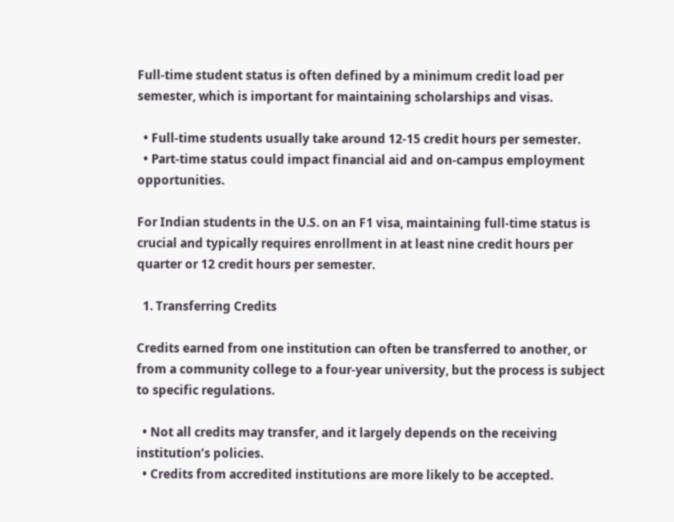Full-time student status is often defined by a minimum credit load per semester, which is important for maintaining scholarships and visas.

  • Full-time students usually take around 12-15 credit hours per semester.
  • Part-time status could impact financial aid and on-campus employment opportunities.

For Indian students in the U.S. on an F1 visa, maintaining full-time status is crucial and typically requires enrollment in at least nine credit hours per quarter or 12 credit hours per semester.

  1. Transferring Credits

Credits earned from one institution can often be transferred to another, or from a community college to a four-year university, but the process is subject to specific regulations.

  • Not all credits may transfer, and it largely depends on the receiving institution’s policies.
  • Credits from accredited institutions are more likely to be accepted.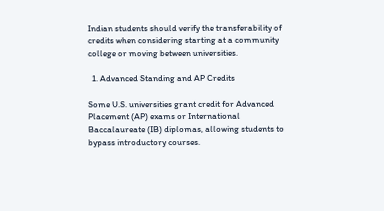Indian students should verify the transferability of credits when considering starting at a community college or moving between universities.

  1. Advanced Standing and AP Credits

Some U.S. universities grant credit for Advanced Placement (AP) exams or International Baccalaureate (IB) diplomas, allowing students to bypass introductory courses.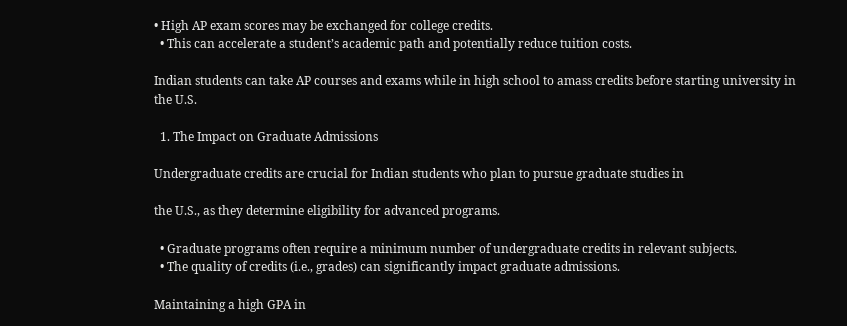• High AP exam scores may be exchanged for college credits.
  • This can accelerate a student’s academic path and potentially reduce tuition costs.

Indian students can take AP courses and exams while in high school to amass credits before starting university in the U.S.

  1. The Impact on Graduate Admissions

Undergraduate credits are crucial for Indian students who plan to pursue graduate studies in

the U.S., as they determine eligibility for advanced programs.

  • Graduate programs often require a minimum number of undergraduate credits in relevant subjects.
  • The quality of credits (i.e., grades) can significantly impact graduate admissions.

Maintaining a high GPA in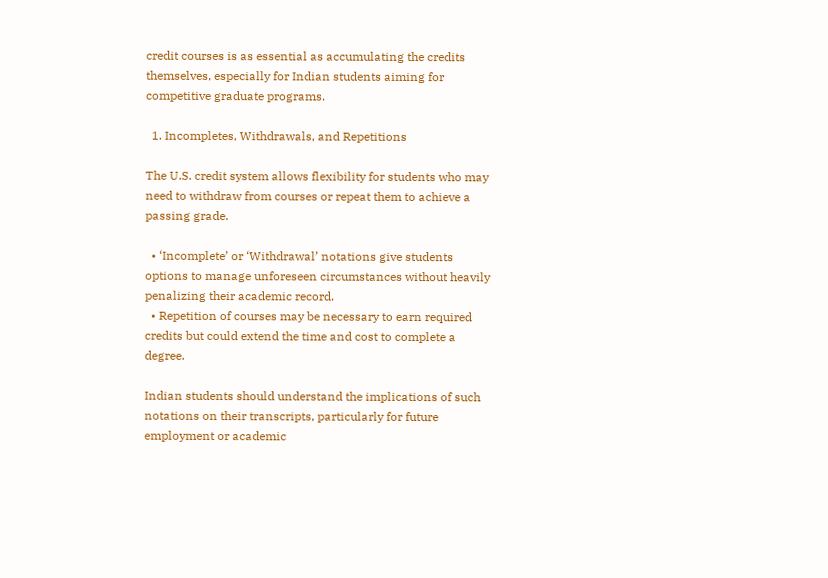credit courses is as essential as accumulating the credits themselves, especially for Indian students aiming for competitive graduate programs.

  1. Incompletes, Withdrawals, and Repetitions

The U.S. credit system allows flexibility for students who may need to withdraw from courses or repeat them to achieve a passing grade.

  • ‘Incomplete’ or ‘Withdrawal’ notations give students options to manage unforeseen circumstances without heavily penalizing their academic record.
  • Repetition of courses may be necessary to earn required credits but could extend the time and cost to complete a degree.

Indian students should understand the implications of such notations on their transcripts, particularly for future employment or academic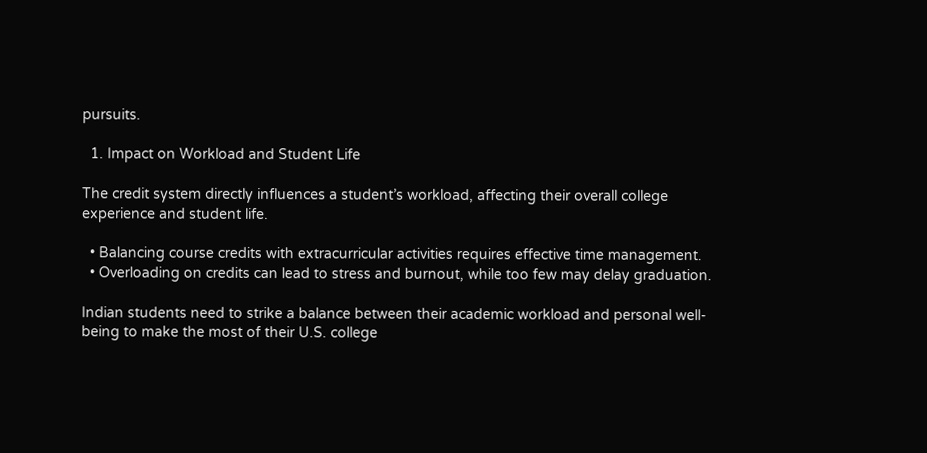pursuits.

  1. Impact on Workload and Student Life

The credit system directly influences a student’s workload, affecting their overall college experience and student life.

  • Balancing course credits with extracurricular activities requires effective time management.
  • Overloading on credits can lead to stress and burnout, while too few may delay graduation.

Indian students need to strike a balance between their academic workload and personal well-being to make the most of their U.S. college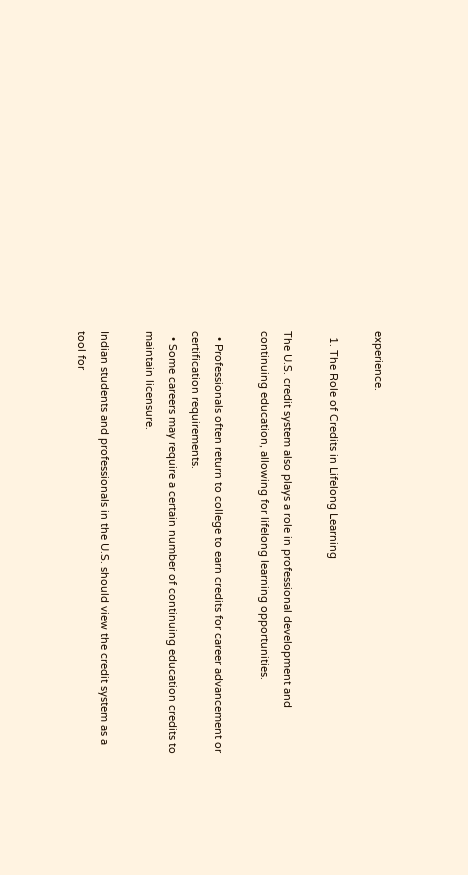experience.

  1. The Role of Credits in Lifelong Learning

The U.S. credit system also plays a role in professional development and continuing education, allowing for lifelong learning opportunities.

  • Professionals often return to college to earn credits for career advancement or certification requirements.
  • Some careers may require a certain number of continuing education credits to maintain licensure.

Indian students and professionals in the U.S. should view the credit system as a tool for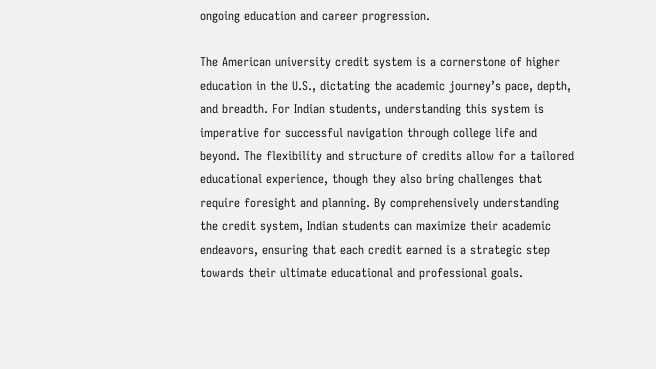ongoing education and career progression.

The American university credit system is a cornerstone of higher education in the U.S., dictating the academic journey’s pace, depth, and breadth. For Indian students, understanding this system is imperative for successful navigation through college life and beyond. The flexibility and structure of credits allow for a tailored educational experience, though they also bring challenges that require foresight and planning. By comprehensively understanding the credit system, Indian students can maximize their academic endeavors, ensuring that each credit earned is a strategic step towards their ultimate educational and professional goals.